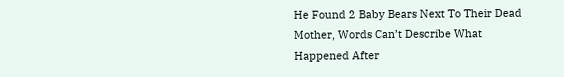He Found 2 Baby Bears Next To Their Dead Mother, Words Can’t Describe What Happened After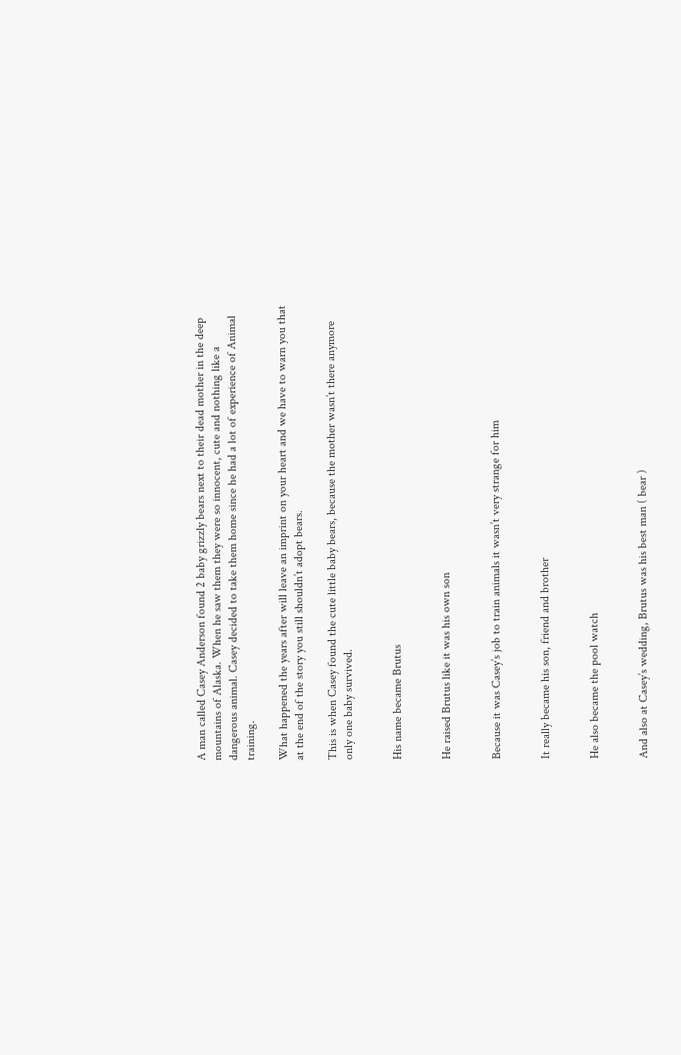A man called Casey Anderson found 2 baby grizzly bears next to their dead mother in the deep mountains of Alaska. When he saw them they were so innocent, cute and nothing like a dangerous animal. Casey decided to take them home since he had a lot of experience of Animal training.

What happened the years after will leave an imprint on your heart and we have to warn you that at the end of the story you still shouldn’t adopt bears.

This is when Casey found the cute little baby bears, because the mother wasn’t there anymore only one baby survived.


His name became Brutus


He raised Brutus like it was his own son


Because it was Casey’s job to train animals it wasn’t very strange for him


It really became his son, friend and brother


He also became the pool watch


And also at Casey’s wedding, Brutus was his best man ( bear )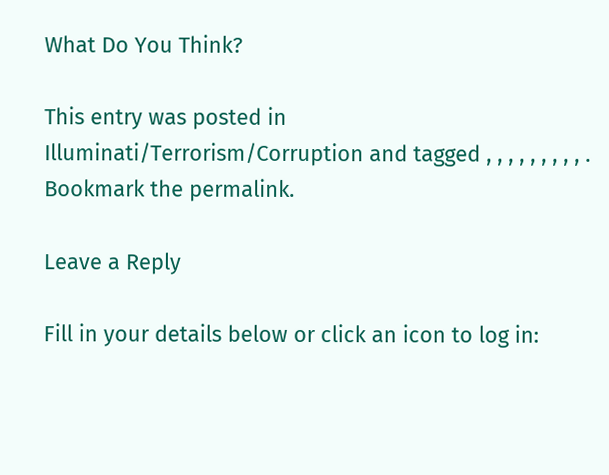What Do You Think?

This entry was posted in Illuminati/Terrorism/Corruption and tagged , , , , , , , , , . Bookmark the permalink.

Leave a Reply

Fill in your details below or click an icon to log in: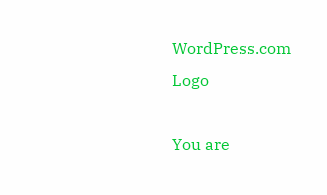WordPress.com Logo

You are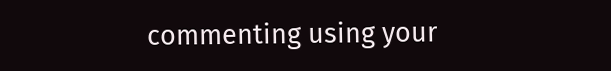commenting using your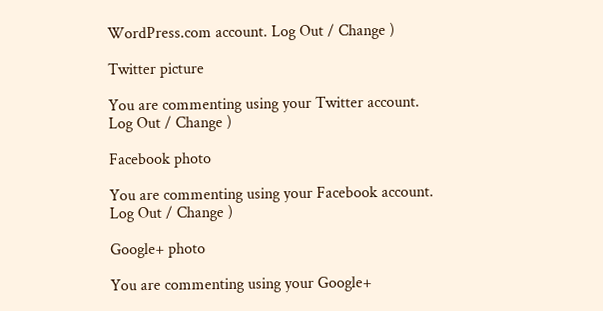WordPress.com account. Log Out / Change )

Twitter picture

You are commenting using your Twitter account. Log Out / Change )

Facebook photo

You are commenting using your Facebook account. Log Out / Change )

Google+ photo

You are commenting using your Google+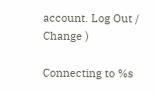account. Log Out / Change )

Connecting to %s